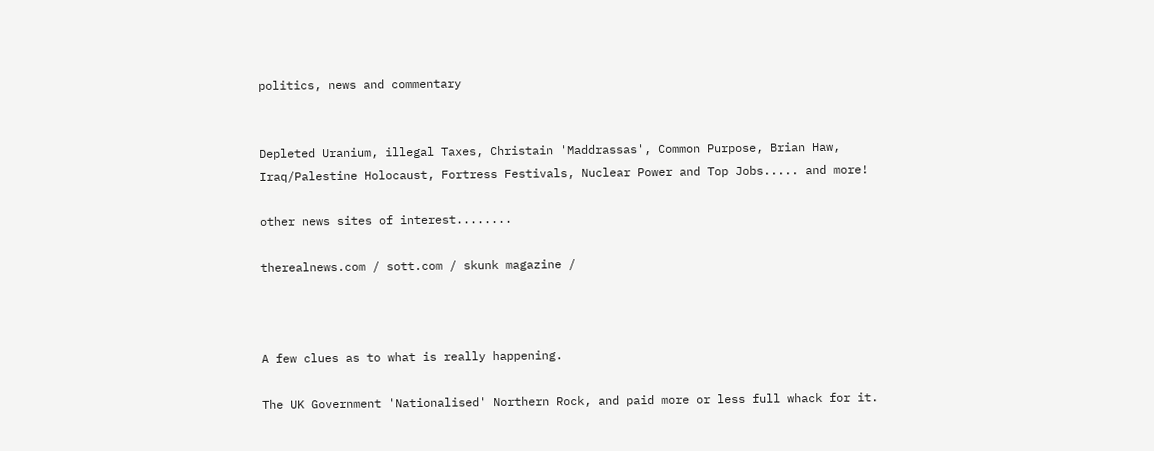politics, news and commentary


Depleted Uranium, illegal Taxes, Christain 'Maddrassas', Common Purpose, Brian Haw, Iraq/Palestine Holocaust, Fortress Festivals, Nuclear Power and Top Jobs..... and more!

other news sites of interest........

therealnews.com / sott.com / skunk magazine /



A few clues as to what is really happening.

The UK Government 'Nationalised' Northern Rock, and paid more or less full whack for it.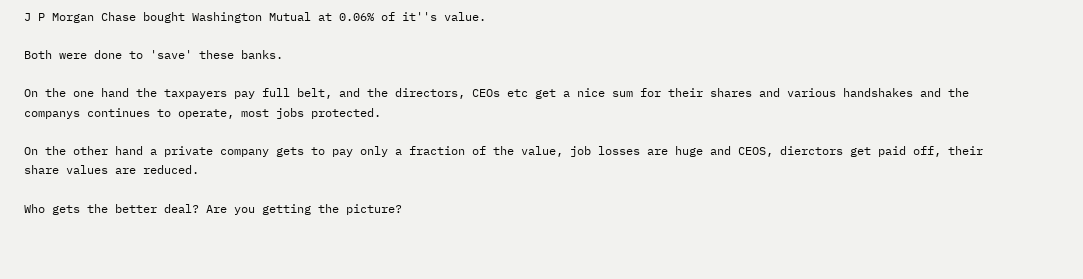J P Morgan Chase bought Washington Mutual at 0.06% of it''s value.

Both were done to 'save' these banks.

On the one hand the taxpayers pay full belt, and the directors, CEOs etc get a nice sum for their shares and various handshakes and the companys continues to operate, most jobs protected.

On the other hand a private company gets to pay only a fraction of the value, job losses are huge and CEOS, dierctors get paid off, their share values are reduced.

Who gets the better deal? Are you getting the picture?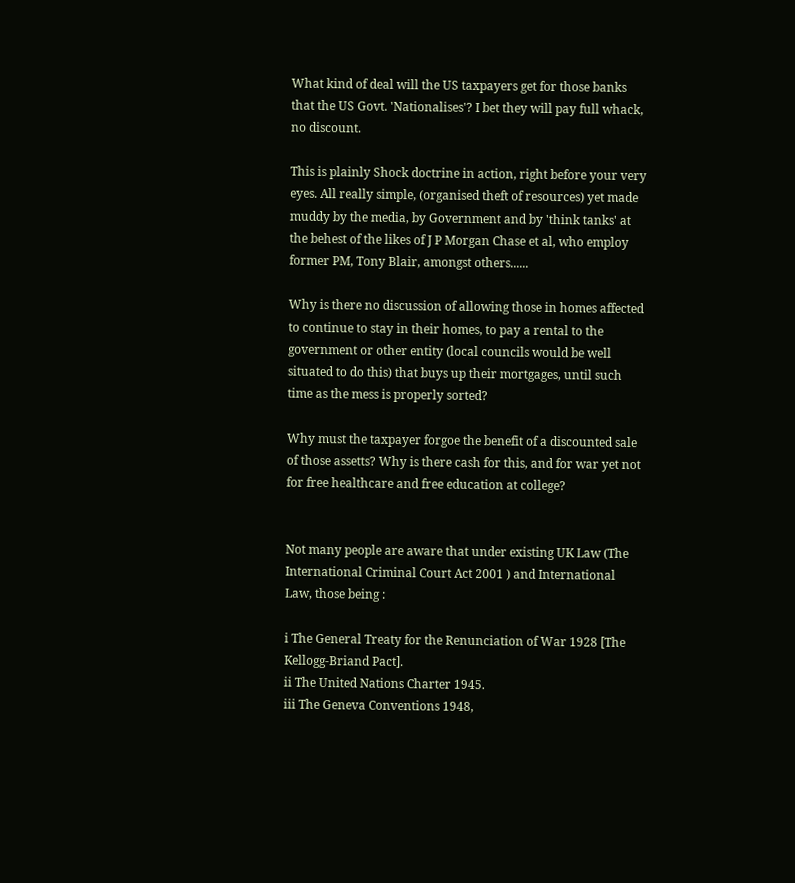What kind of deal will the US taxpayers get for those banks that the US Govt. 'Nationalises'? I bet they will pay full whack, no discount.

This is plainly Shock doctrine in action, right before your very eyes. All really simple, (organised theft of resources) yet made muddy by the media, by Government and by 'think tanks' at the behest of the likes of J P Morgan Chase et al, who employ former PM, Tony Blair, amongst others......

Why is there no discussion of allowing those in homes affected to continue to stay in their homes, to pay a rental to the government or other entity (local councils would be well situated to do this) that buys up their mortgages, until such time as the mess is properly sorted?

Why must the taxpayer forgoe the benefit of a discounted sale of those assetts? Why is there cash for this, and for war yet not for free healthcare and free education at college?


Not many people are aware that under existing UK Law (The International Criminal Court Act 2001 ) and International Law, those being :

i The General Treaty for the Renunciation of War 1928 [The Kellogg-Briand Pact].
ii The United Nations Charter 1945.
iii The Geneva Conventions 1948,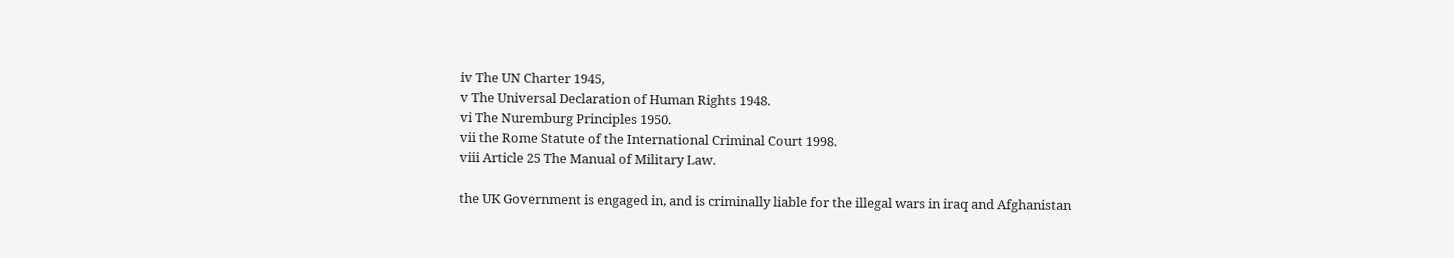iv The UN Charter 1945,
v The Universal Declaration of Human Rights 1948.
vi The Nuremburg Principles 1950.
vii the Rome Statute of the International Criminal Court 1998.
viii Article 25 The Manual of Military Law.

the UK Government is engaged in, and is criminally liable for the illegal wars in iraq and Afghanistan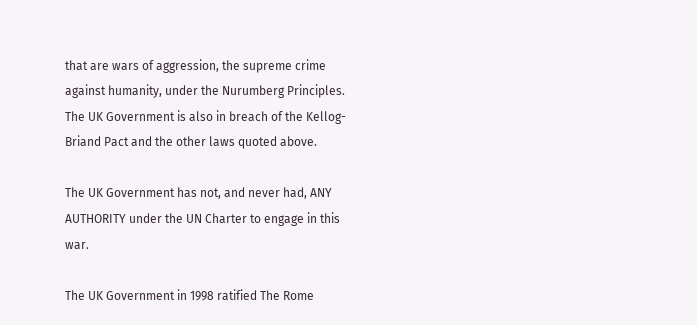that are wars of aggression, the supreme crime against humanity, under the Nurumberg Principles. The UK Government is also in breach of the Kellog-Briand Pact and the other laws quoted above.

The UK Government has not, and never had, ANY AUTHORITY under the UN Charter to engage in this war.

The UK Government in 1998 ratified The Rome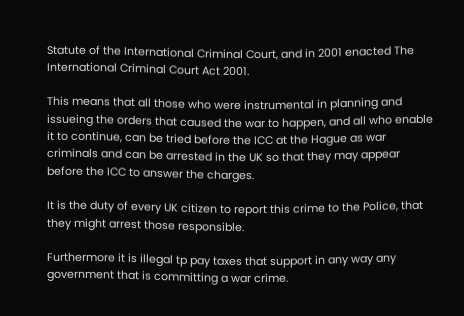Statute of the International Criminal Court, and in 2001 enacted The International Criminal Court Act 2001.

This means that all those who were instrumental in planning and issueing the orders that caused the war to happen, and all who enable it to continue, can be tried before the ICC at the Hague as war criminals and can be arrested in the UK so that they may appear before the ICC to answer the charges.

It is the duty of every UK citizen to report this crime to the Police, that they might arrest those responsible.

Furthermore it is illegal tp pay taxes that support in any way any government that is committing a war crime.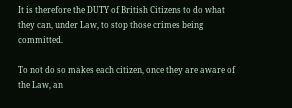It is therefore the DUTY of British Citizens to do what they can, under Law, to stop those crimes being committed.

To not do so makes each citizen, once they are aware of the Law, an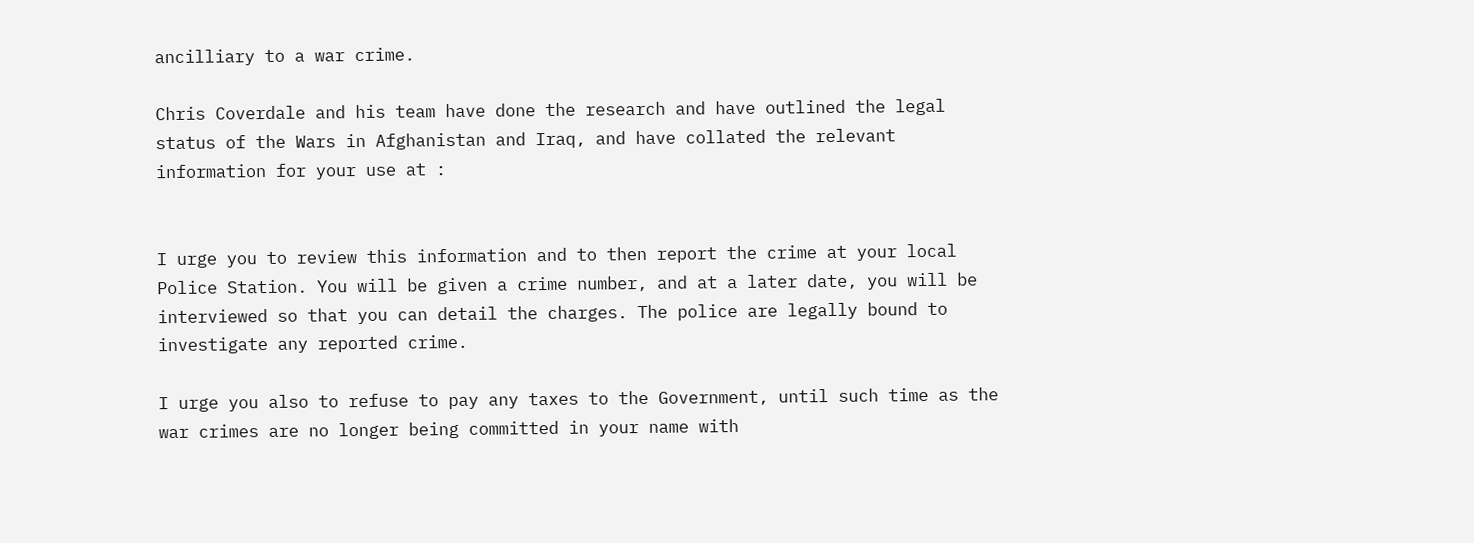ancilliary to a war crime.

Chris Coverdale and his team have done the research and have outlined the legal status of the Wars in Afghanistan and Iraq, and have collated the relevant information for your use at :


I urge you to review this information and to then report the crime at your local Police Station. You will be given a crime number, and at a later date, you will be interviewed so that you can detail the charges. The police are legally bound to investigate any reported crime.

I urge you also to refuse to pay any taxes to the Government, until such time as the war crimes are no longer being committed in your name with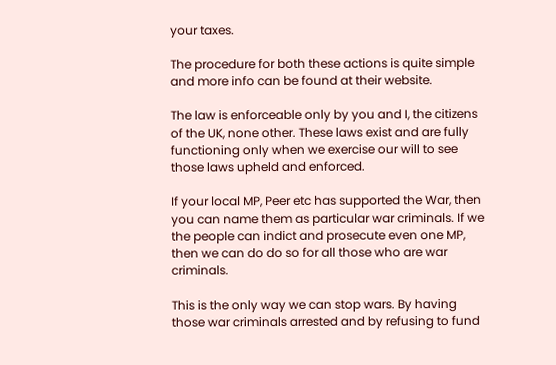your taxes.

The procedure for both these actions is quite simple and more info can be found at their website.

The law is enforceable only by you and I, the citizens of the UK, none other. These laws exist and are fully functioning only when we exercise our will to see those laws upheld and enforced.

If your local MP, Peer etc has supported the War, then you can name them as particular war criminals. If we the people can indict and prosecute even one MP, then we can do do so for all those who are war criminals.

This is the only way we can stop wars. By having those war criminals arrested and by refusing to fund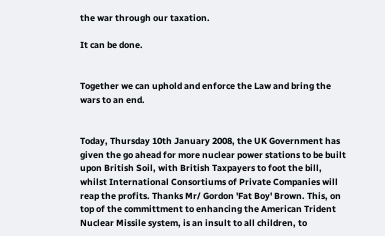the war through our taxation.

It can be done.


Together we can uphold and enforce the Law and bring the wars to an end.


Today, Thursday 10th January 2008, the UK Government has given the go ahead for more nuclear power stations to be built upon British Soil, with British Taxpayers to foot the bill, whilst International Consortiums of Private Companies will reap the profits. Thanks Mr/ Gordon 'Fat Boy' Brown. This, on top of the committment to enhancing the American Trident Nuclear Missile system, is an insult to all children, to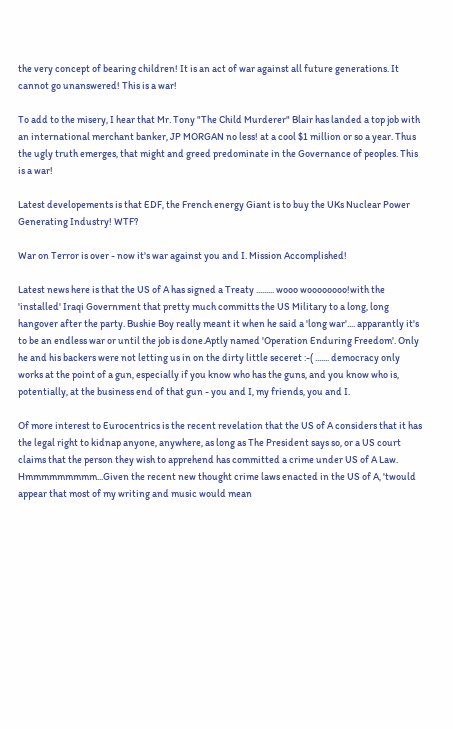the very concept of bearing children! It is an act of war against all future generations. It cannot go unanswered! This is a war!

To add to the misery, I hear that Mr. Tony "The Child Murderer" Blair has landed a top job with an international merchant banker, JP MORGAN no less! at a cool $1 million or so a year. Thus the ugly truth emerges, that might and greed predominate in the Governance of peoples. This is a war!

Latest developements is that EDF, the French energy Giant is to buy the UKs Nuclear Power Generating Industry! WTF?

War on Terror is over - now it's war against you and I. Mission Accomplished!

Latest news here is that the US of A has signed a Treaty ......... wooo woooooooo!with the 'installed' Iraqi Government that pretty much committs the US Military to a long, long hangover after the party. Bushie Boy really meant it when he said a 'long war'.... apparantly it's to be an endless war or until the job is done.Aptly named 'Operation Enduring Freedom'. Only he and his backers were not letting us in on the dirty little seceret :-( ....... democracy only works at the point of a gun, especially if you know who has the guns, and you know who is, potentially, at the business end of that gun - you and I, my friends, you and I.

Of more interest to Eurocentrics is the recent revelation that the US of A considers that it has the legal right to kidnap anyone, anywhere, as long as The President says so, or a US court claims that the person they wish to apprehend has committed a crime under US of A Law. Hmmmmmmmmm...Given the recent new thought crime laws enacted in the US of A, 'twould appear that most of my writing and music would mean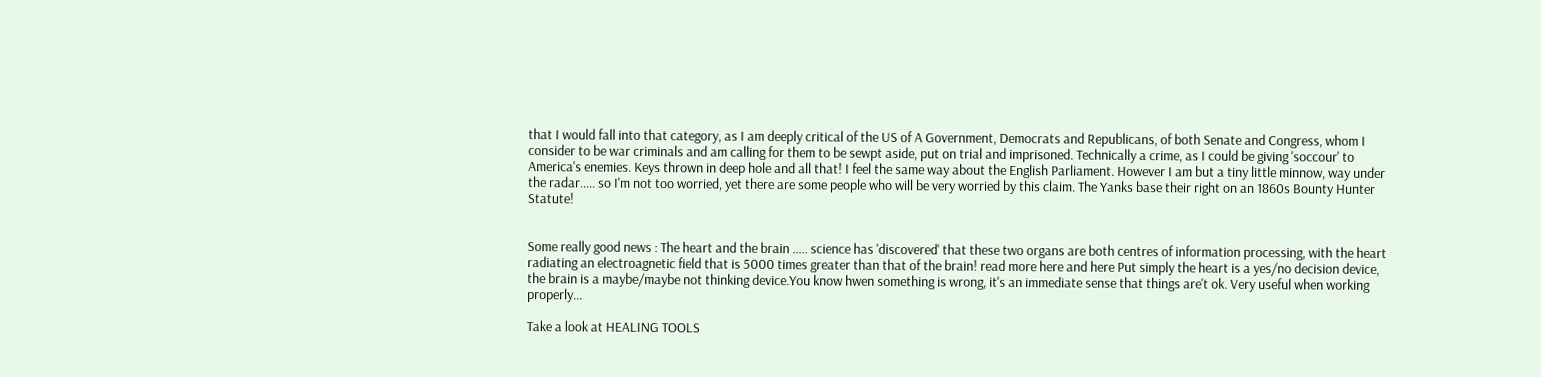that I would fall into that category, as I am deeply critical of the US of A Government, Democrats and Republicans, of both Senate and Congress, whom I consider to be war criminals and am calling for them to be sewpt aside, put on trial and imprisoned. Technically a crime, as I could be giving 'soccour' to America's enemies. Keys thrown in deep hole and all that! I feel the same way about the English Parliament. However I am but a tiny little minnow, way under the radar..... so I'm not too worried, yet there are some people who will be very worried by this claim. The Yanks base their right on an 1860s Bounty Hunter Statute!


Some really good news : The heart and the brain ..... science has 'discovered' that these two organs are both centres of information processing, with the heart radiating an electroagnetic field that is 5000 times greater than that of the brain! read more here and here Put simply the heart is a yes/no decision device, the brain is a maybe/maybe not thinking device.You know hwen something is wrong, it's an immediate sense that things are't ok. Very useful when working properly...

Take a look at HEALING TOOLS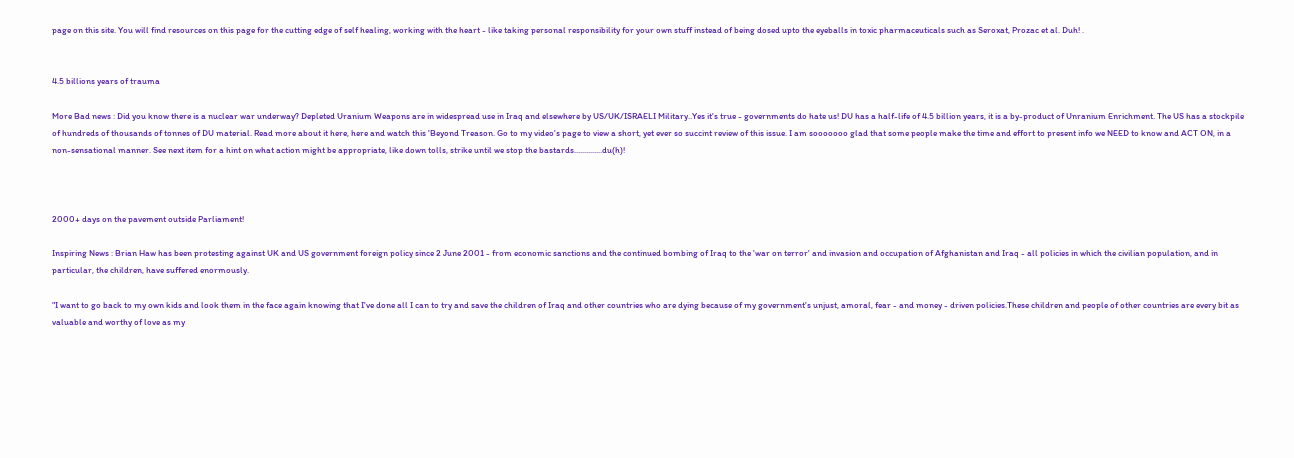page on this site. You will find resources on this page for the cutting edge of self healing, working with the heart - like taking personal responsibility for your own stuff instead of being dosed upto the eyeballs in toxic pharmaceuticals such as Seroxat, Prozac et al. Duh! .


4.5 billions years of trauma

More Bad news : Did you know there is a nuclear war underway? Depleted Uranium Weapons are in widespread use in Iraq and elsewhere by US/UK/ISRAELI Military..Yes it's true - governments do hate us! DU has a half-life of 4.5 billion years, it is a by-product of Unranium Enrichment. The US has a stockpile of hundreds of thousands of tonnes of DU material. Read more about it here, here and watch this 'Beyond Treason. Go to my video's page to view a short, yet ever so succint review of this issue. I am sooooooo glad that some people make the time and effort to present info we NEED to know and ACT ON, in a non-sensational manner. See next item for a hint on what action might be appropriate, like down tolls, strike until we stop the bastards..............du(h)!



2000+ days on the pavement outside Parliament!

Inspiring News : Brian Haw has been protesting against UK and US government foreign policy since 2 June 2001 - from economic sanctions and the continued bombing of Iraq to the 'war on terror' and invasion and occupation of Afghanistan and Iraq - all policies in which the civilian population, and in particular, the children, have suffered enormously.

"I want to go back to my own kids and look them in the face again knowing that I've done all I can to try and save the children of Iraq and other countries who are dying because of my government's unjust, amoral, fear - and money - driven policies.These children and people of other countries are every bit as valuable and worthy of love as my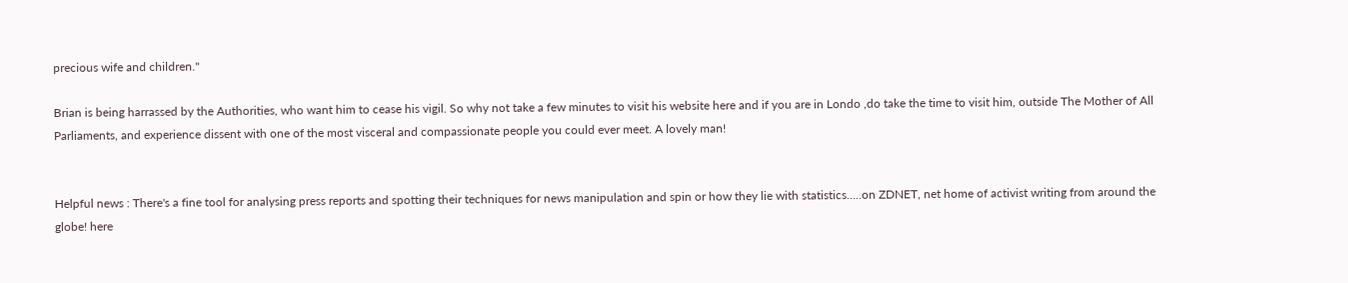precious wife and children."

Brian is being harrassed by the Authorities, who want him to cease his vigil. So why not take a few minutes to visit his website here and if you are in Londo ,do take the time to visit him, outside The Mother of All Parliaments, and experience dissent with one of the most visceral and compassionate people you could ever meet. A lovely man!


Helpful news : There's a fine tool for analysing press reports and spotting their techniques for news manipulation and spin or how they lie with statistics.....on ZDNET, net home of activist writing from around the globe! here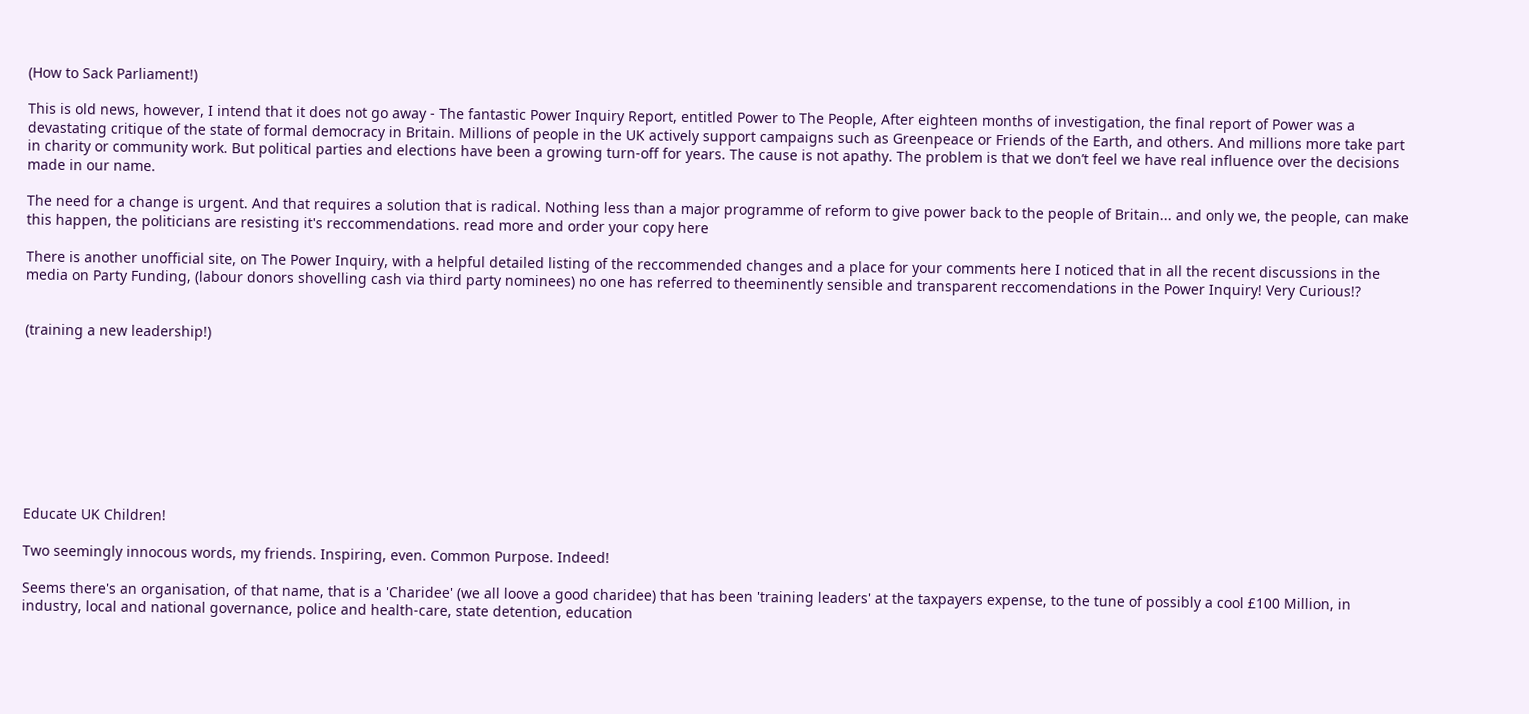(How to Sack Parliament!)

This is old news, however, I intend that it does not go away - The fantastic Power Inquiry Report, entitled Power to The People, After eighteen months of investigation, the final report of Power was a devastating critique of the state of formal democracy in Britain. Millions of people in the UK actively support campaigns such as Greenpeace or Friends of the Earth, and others. And millions more take part in charity or community work. But political parties and elections have been a growing turn-off for years. The cause is not apathy. The problem is that we don’t feel we have real influence over the decisions made in our name.

The need for a change is urgent. And that requires a solution that is radical. Nothing less than a major programme of reform to give power back to the people of Britain... and only we, the people, can make this happen, the politicians are resisting it's reccommendations. read more and order your copy here

There is another unofficial site, on The Power Inquiry, with a helpful detailed listing of the reccommended changes and a place for your comments here I noticed that in all the recent discussions in the media on Party Funding, (labour donors shovelling cash via third party nominees) no one has referred to theeminently sensible and transparent reccomendations in the Power Inquiry! Very Curious!?


(training a new leadership!)









Educate UK Children!

Two seemingly innocous words, my friends. Inspiring, even. Common Purpose. Indeed!

Seems there's an organisation, of that name, that is a 'Charidee' (we all loove a good charidee) that has been 'training leaders' at the taxpayers expense, to the tune of possibly a cool £100 Million, in industry, local and national governance, police and health-care, state detention, education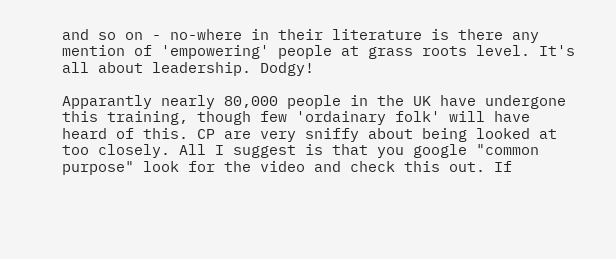and so on - no-where in their literature is there any mention of 'empowering' people at grass roots level. It's all about leadership. Dodgy!

Apparantly nearly 80,000 people in the UK have undergone this training, though few 'ordainary folk' will have heard of this. CP are very sniffy about being looked at too closely. All I suggest is that you google "common purpose" look for the video and check this out. If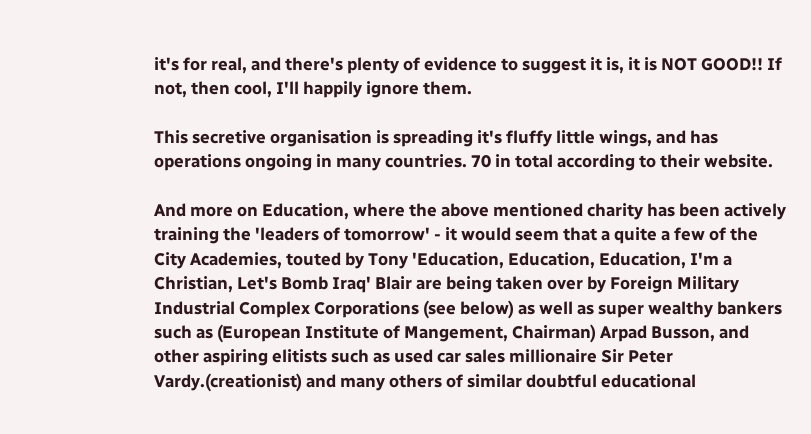it's for real, and there's plenty of evidence to suggest it is, it is NOT GOOD!! If not, then cool, I'll happily ignore them.

This secretive organisation is spreading it's fluffy little wings, and has operations ongoing in many countries. 70 in total according to their website.

And more on Education, where the above mentioned charity has been actively training the 'leaders of tomorrow' - it would seem that a quite a few of the City Academies, touted by Tony 'Education, Education, Education, I'm a Christian, Let's Bomb Iraq' Blair are being taken over by Foreign Military Industrial Complex Corporations (see below) as well as super wealthy bankers such as (European Institute of Mangement, Chairman) Arpad Busson, and other aspiring elitists such as used car sales millionaire Sir Peter Vardy.(creationist) and many others of similar doubtful educational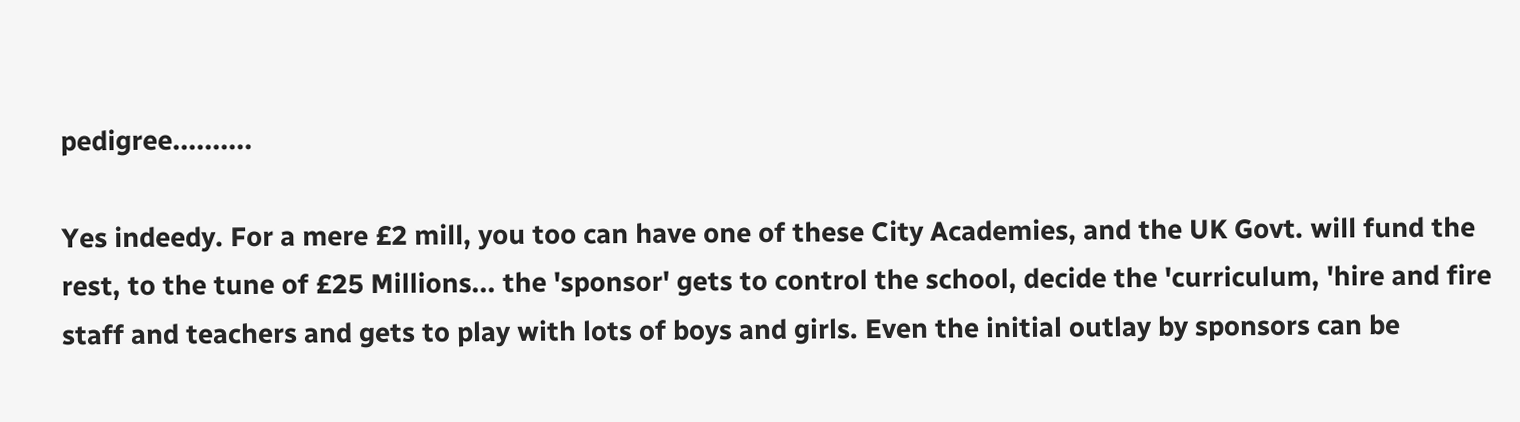pedigree..........

Yes indeedy. For a mere £2 mill, you too can have one of these City Academies, and the UK Govt. will fund the rest, to the tune of £25 Millions... the 'sponsor' gets to control the school, decide the 'curriculum, 'hire and fire staff and teachers and gets to play with lots of boys and girls. Even the initial outlay by sponsors can be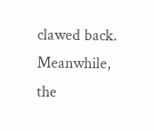clawed back. Meanwhile, the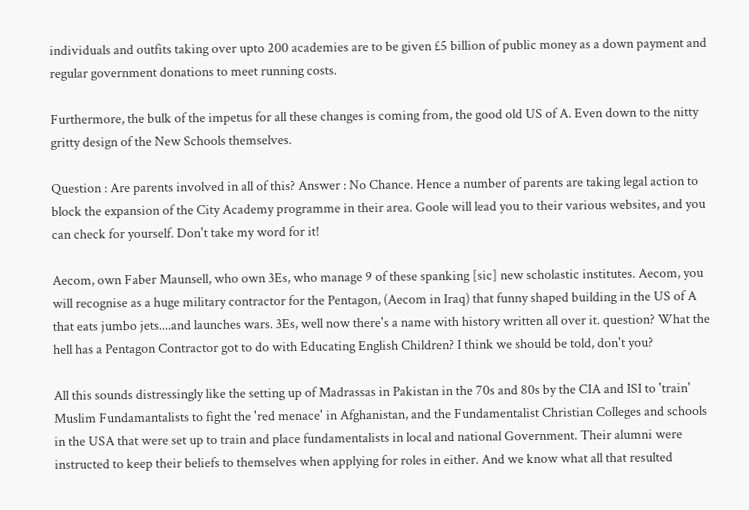individuals and outfits taking over upto 200 academies are to be given £5 billion of public money as a down payment and regular government donations to meet running costs.

Furthermore, the bulk of the impetus for all these changes is coming from, the good old US of A. Even down to the nitty gritty design of the New Schools themselves.

Question : Are parents involved in all of this? Answer : No Chance. Hence a number of parents are taking legal action to block the expansion of the City Academy programme in their area. Goole will lead you to their various websites, and you can check for yourself. Don't take my word for it!

Aecom, own Faber Maunsell, who own 3Es, who manage 9 of these spanking [sic] new scholastic institutes. Aecom, you will recognise as a huge military contractor for the Pentagon, (Aecom in Iraq) that funny shaped building in the US of A that eats jumbo jets....and launches wars. 3Es, well now there's a name with history written all over it. question? What the hell has a Pentagon Contractor got to do with Educating English Children? I think we should be told, don't you?

All this sounds distressingly like the setting up of Madrassas in Pakistan in the 70s and 80s by the CIA and ISI to 'train' Muslim Fundamantalists to fight the 'red menace' in Afghanistan, and the Fundamentalist Christian Colleges and schools in the USA that were set up to train and place fundamentalists in local and national Government. Their alumni were instructed to keep their beliefs to themselves when applying for roles in either. And we know what all that resulted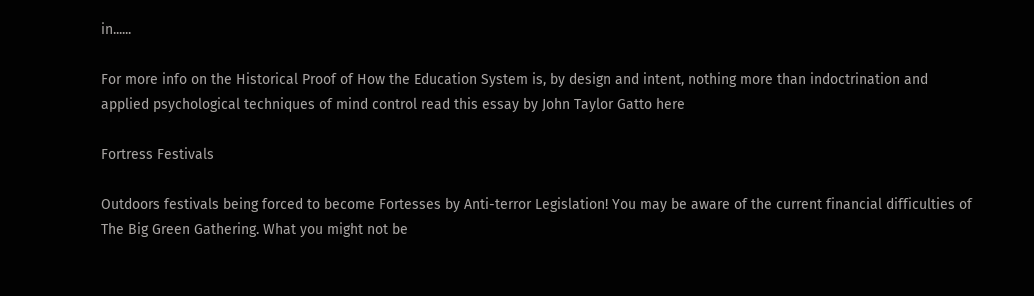in......

For more info on the Historical Proof of How the Education System is, by design and intent, nothing more than indoctrination and applied psychological techniques of mind control read this essay by John Taylor Gatto here

Fortress Festivals

Outdoors festivals being forced to become Fortesses by Anti-terror Legislation! You may be aware of the current financial difficulties of The Big Green Gathering. What you might not be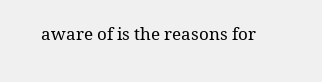aware of is the reasons for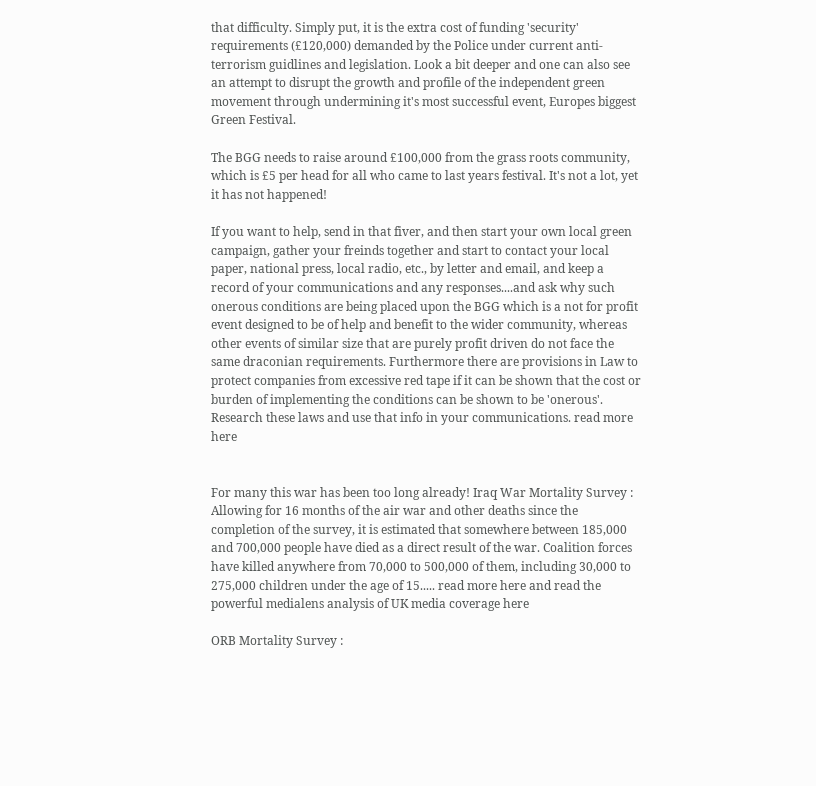that difficulty. Simply put, it is the extra cost of funding 'security' requirements (£120,000) demanded by the Police under current anti-terrorism guidlines and legislation. Look a bit deeper and one can also see an attempt to disrupt the growth and profile of the independent green movement through undermining it's most successful event, Europes biggest Green Festival.

The BGG needs to raise around £100,000 from the grass roots community, which is £5 per head for all who came to last years festival. It's not a lot, yet it has not happened!

If you want to help, send in that fiver, and then start your own local green campaign, gather your freinds together and start to contact your local paper, national press, local radio, etc., by letter and email, and keep a record of your communications and any responses....and ask why such onerous conditions are being placed upon the BGG which is a not for profit event designed to be of help and benefit to the wider community, whereas other events of similar size that are purely profit driven do not face the same draconian requirements. Furthermore there are provisions in Law to protect companies from excessive red tape if it can be shown that the cost or burden of implementing the conditions can be shown to be 'onerous'. Research these laws and use that info in your communications. read more here


For many this war has been too long already! Iraq War Mortality Survey : Allowing for 16 months of the air war and other deaths since the completion of the survey, it is estimated that somewhere between 185,000 and 700,000 people have died as a direct result of the war. Coalition forces have killed anywhere from 70,000 to 500,000 of them, including 30,000 to 275,000 children under the age of 15..... read more here and read the powerful medialens analysis of UK media coverage here

ORB Mortality Survey :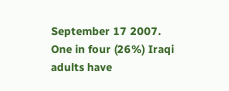September 17 2007. One in four (26%) Iraqi adults have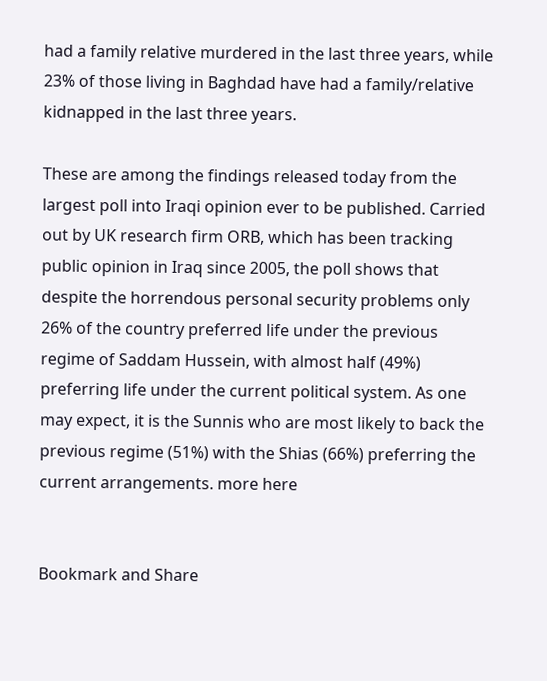had a family relative murdered in the last three years, while 23% of those living in Baghdad have had a family/relative kidnapped in the last three years.

These are among the findings released today from the largest poll into Iraqi opinion ever to be published. Carried out by UK research firm ORB, which has been tracking public opinion in Iraq since 2005, the poll shows that despite the horrendous personal security problems only 26% of the country preferred life under the previous regime of Saddam Hussein, with almost half (49%) preferring life under the current political system. As one may expect, it is the Sunnis who are most likely to back the previous regime (51%) with the Shias (66%) preferring the current arrangements. more here


Bookmark and Share